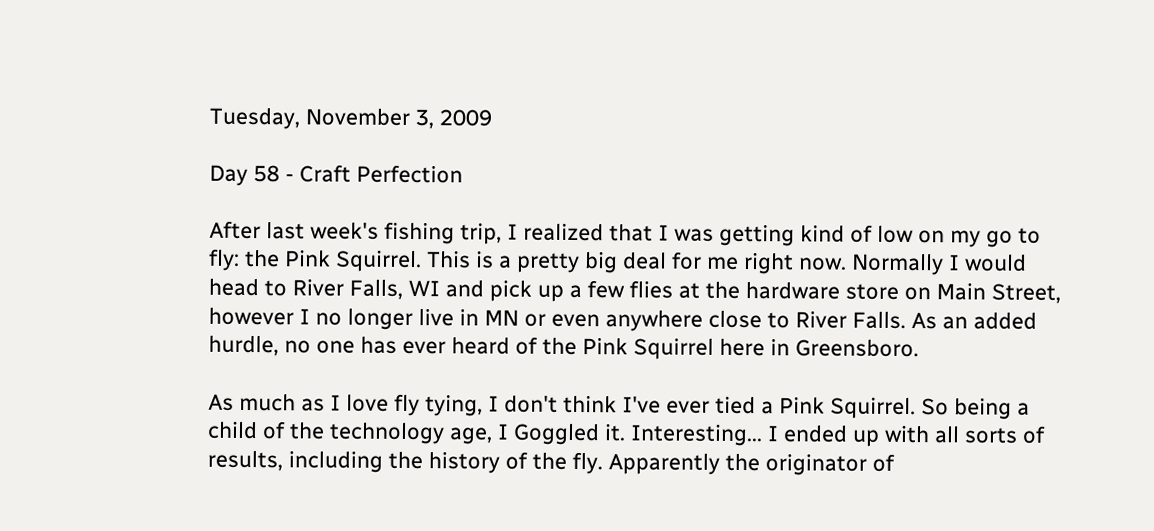Tuesday, November 3, 2009

Day 58 - Craft Perfection

After last week's fishing trip, I realized that I was getting kind of low on my go to fly: the Pink Squirrel. This is a pretty big deal for me right now. Normally I would head to River Falls, WI and pick up a few flies at the hardware store on Main Street, however I no longer live in MN or even anywhere close to River Falls. As an added hurdle, no one has ever heard of the Pink Squirrel here in Greensboro.

As much as I love fly tying, I don't think I've ever tied a Pink Squirrel. So being a child of the technology age, I Goggled it. Interesting... I ended up with all sorts of results, including the history of the fly. Apparently the originator of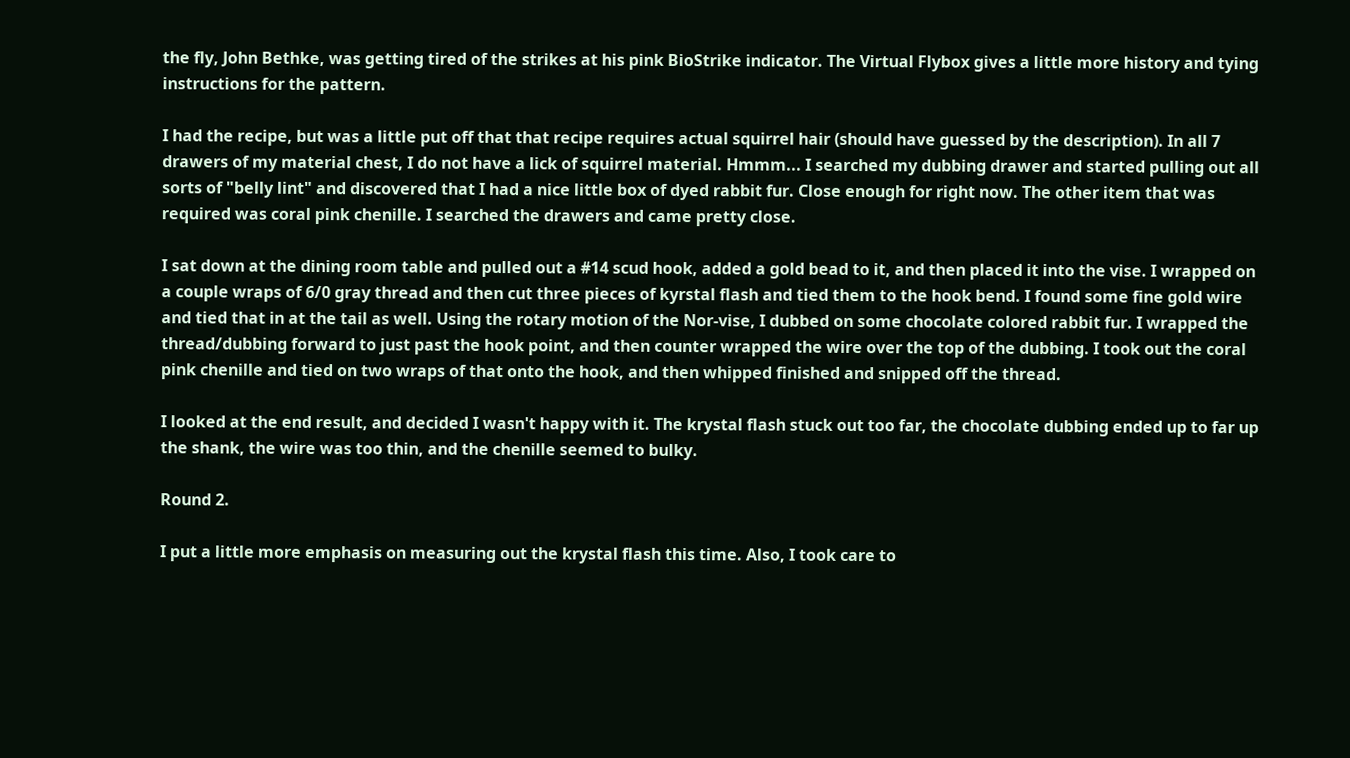the fly, John Bethke, was getting tired of the strikes at his pink BioStrike indicator. The Virtual Flybox gives a little more history and tying instructions for the pattern.

I had the recipe, but was a little put off that that recipe requires actual squirrel hair (should have guessed by the description). In all 7 drawers of my material chest, I do not have a lick of squirrel material. Hmmm... I searched my dubbing drawer and started pulling out all sorts of "belly lint" and discovered that I had a nice little box of dyed rabbit fur. Close enough for right now. The other item that was required was coral pink chenille. I searched the drawers and came pretty close.

I sat down at the dining room table and pulled out a #14 scud hook, added a gold bead to it, and then placed it into the vise. I wrapped on a couple wraps of 6/0 gray thread and then cut three pieces of kyrstal flash and tied them to the hook bend. I found some fine gold wire and tied that in at the tail as well. Using the rotary motion of the Nor-vise, I dubbed on some chocolate colored rabbit fur. I wrapped the thread/dubbing forward to just past the hook point, and then counter wrapped the wire over the top of the dubbing. I took out the coral pink chenille and tied on two wraps of that onto the hook, and then whipped finished and snipped off the thread.

I looked at the end result, and decided I wasn't happy with it. The krystal flash stuck out too far, the chocolate dubbing ended up to far up the shank, the wire was too thin, and the chenille seemed to bulky.

Round 2.

I put a little more emphasis on measuring out the krystal flash this time. Also, I took care to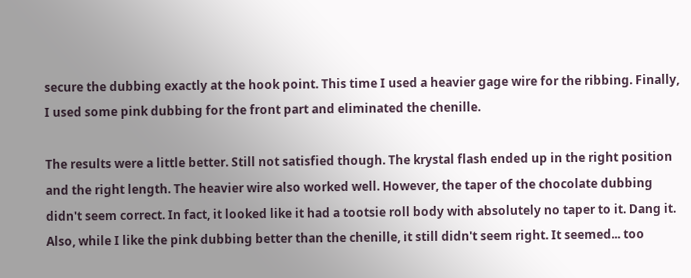secure the dubbing exactly at the hook point. This time I used a heavier gage wire for the ribbing. Finally, I used some pink dubbing for the front part and eliminated the chenille.

The results were a little better. Still not satisfied though. The krystal flash ended up in the right position and the right length. The heavier wire also worked well. However, the taper of the chocolate dubbing didn't seem correct. In fact, it looked like it had a tootsie roll body with absolutely no taper to it. Dang it. Also, while I like the pink dubbing better than the chenille, it still didn't seem right. It seemed... too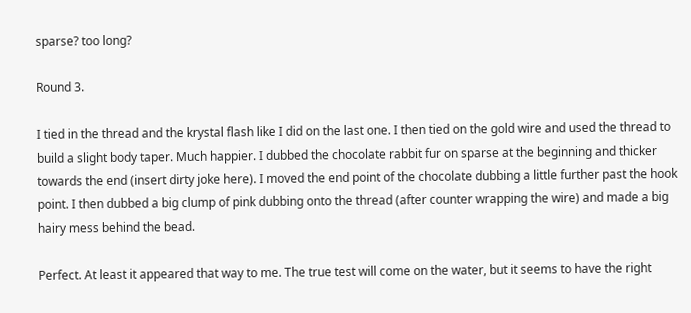sparse? too long?

Round 3.

I tied in the thread and the krystal flash like I did on the last one. I then tied on the gold wire and used the thread to build a slight body taper. Much happier. I dubbed the chocolate rabbit fur on sparse at the beginning and thicker towards the end (insert dirty joke here). I moved the end point of the chocolate dubbing a little further past the hook point. I then dubbed a big clump of pink dubbing onto the thread (after counter wrapping the wire) and made a big hairy mess behind the bead.

Perfect. At least it appeared that way to me. The true test will come on the water, but it seems to have the right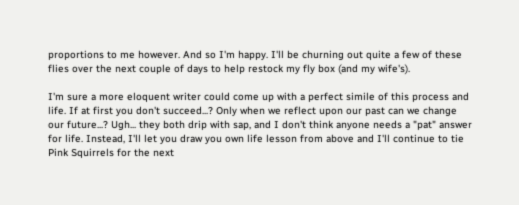proportions to me however. And so I'm happy. I'll be churning out quite a few of these flies over the next couple of days to help restock my fly box (and my wife's).

I'm sure a more eloquent writer could come up with a perfect simile of this process and life. If at first you don't succeed...? Only when we reflect upon our past can we change our future...? Ugh... they both drip with sap, and I don't think anyone needs a "pat" answer for life. Instead, I'll let you draw you own life lesson from above and I'll continue to tie Pink Squirrels for the next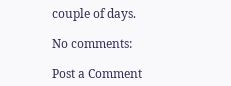couple of days.

No comments:

Post a Comment